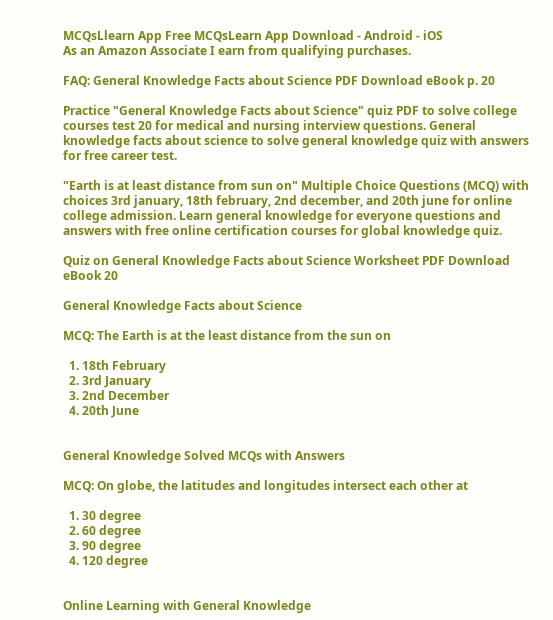MCQsLlearn App Free MCQsLearn App Download - Android - iOS
As an Amazon Associate I earn from qualifying purchases.

FAQ: General Knowledge Facts about Science PDF Download eBook p. 20

Practice "General Knowledge Facts about Science" quiz PDF to solve college courses test 20 for medical and nursing interview questions. General knowledge facts about science to solve general knowledge quiz with answers for free career test.

"Earth is at least distance from sun on" Multiple Choice Questions (MCQ) with choices 3rd january, 18th february, 2nd december, and 20th june for online college admission. Learn general knowledge for everyone questions and answers with free online certification courses for global knowledge quiz.

Quiz on General Knowledge Facts about Science Worksheet PDF Download eBook 20

General Knowledge Facts about Science

MCQ: The Earth is at the least distance from the sun on

  1. 18th February
  2. 3rd January
  3. 2nd December
  4. 20th June


General Knowledge Solved MCQs with Answers

MCQ: On globe, the latitudes and longitudes intersect each other at

  1. 30 degree
  2. 60 degree
  3. 90 degree
  4. 120 degree


Online Learning with General Knowledge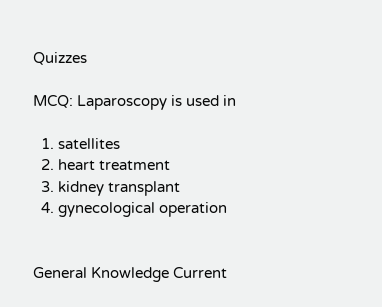Quizzes

MCQ: Laparoscopy is used in

  1. satellites
  2. heart treatment
  3. kidney transplant
  4. gynecological operation


General Knowledge Current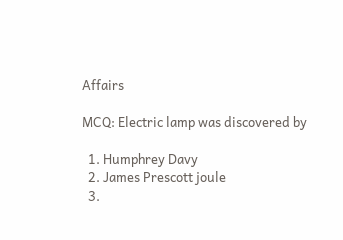Affairs

MCQ: Electric lamp was discovered by

  1. Humphrey Davy
  2. James Prescott joule
  3.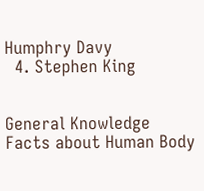Humphry Davy
  4. Stephen King


General Knowledge Facts about Human Body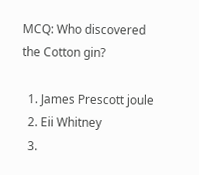MCQ: Who discovered the Cotton gin?

  1. James Prescott joule
  2. Eii Whitney
  3.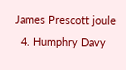James Prescott joule
  4. Humphry Davy